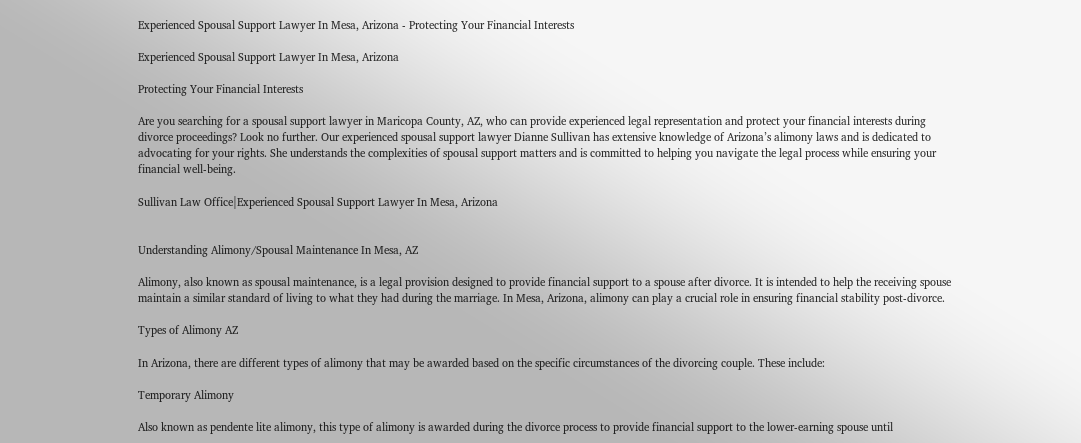Experienced Spousal Support Lawyer In Mesa, Arizona - Protecting Your Financial Interests

Experienced Spousal Support Lawyer In Mesa, Arizona

Protecting Your Financial Interests

Are you searching for a spousal support lawyer in Maricopa County, AZ, who can provide experienced legal representation and protect your financial interests during divorce proceedings? Look no further. Our experienced spousal support lawyer Dianne Sullivan has extensive knowledge of Arizona’s alimony laws and is dedicated to advocating for your rights. She understands the complexities of spousal support matters and is committed to helping you navigate the legal process while ensuring your financial well-being.

Sullivan Law Office|Experienced Spousal Support Lawyer In Mesa, Arizona


Understanding Alimony/Spousal Maintenance In Mesa, AZ

Alimony, also known as spousal maintenance, is a legal provision designed to provide financial support to a spouse after divorce. It is intended to help the receiving spouse maintain a similar standard of living to what they had during the marriage. In Mesa, Arizona, alimony can play a crucial role in ensuring financial stability post-divorce.

Types of Alimony AZ

In Arizona, there are different types of alimony that may be awarded based on the specific circumstances of the divorcing couple. These include:

Temporary Alimony

Also known as pendente lite alimony, this type of alimony is awarded during the divorce process to provide financial support to the lower-earning spouse until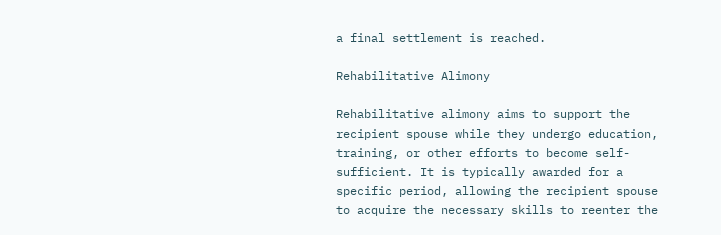a final settlement is reached.

Rehabilitative Alimony

Rehabilitative alimony aims to support the recipient spouse while they undergo education, training, or other efforts to become self-sufficient. It is typically awarded for a specific period, allowing the recipient spouse to acquire the necessary skills to reenter the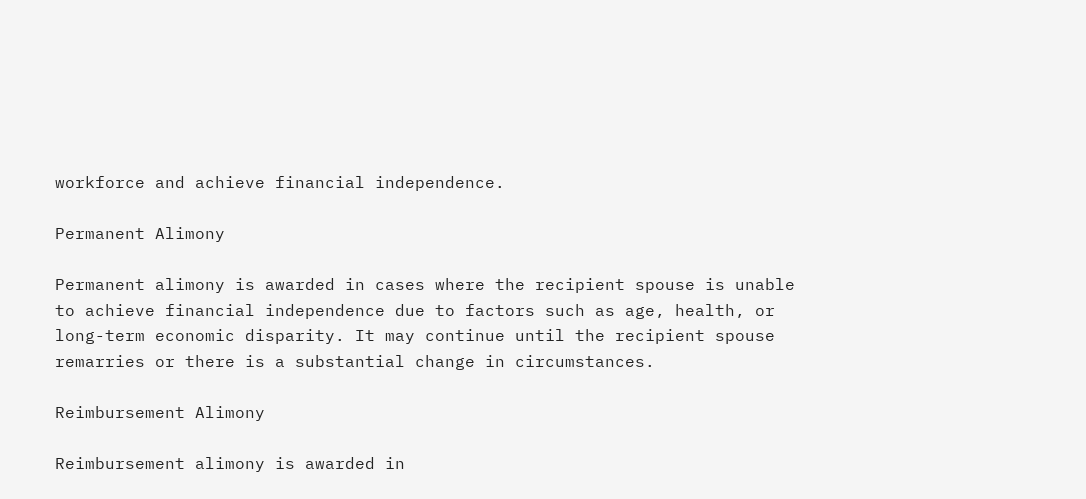workforce and achieve financial independence.

Permanent Alimony

Permanent alimony is awarded in cases where the recipient spouse is unable to achieve financial independence due to factors such as age, health, or long-term economic disparity. It may continue until the recipient spouse remarries or there is a substantial change in circumstances.

Reimbursement Alimony

Reimbursement alimony is awarded in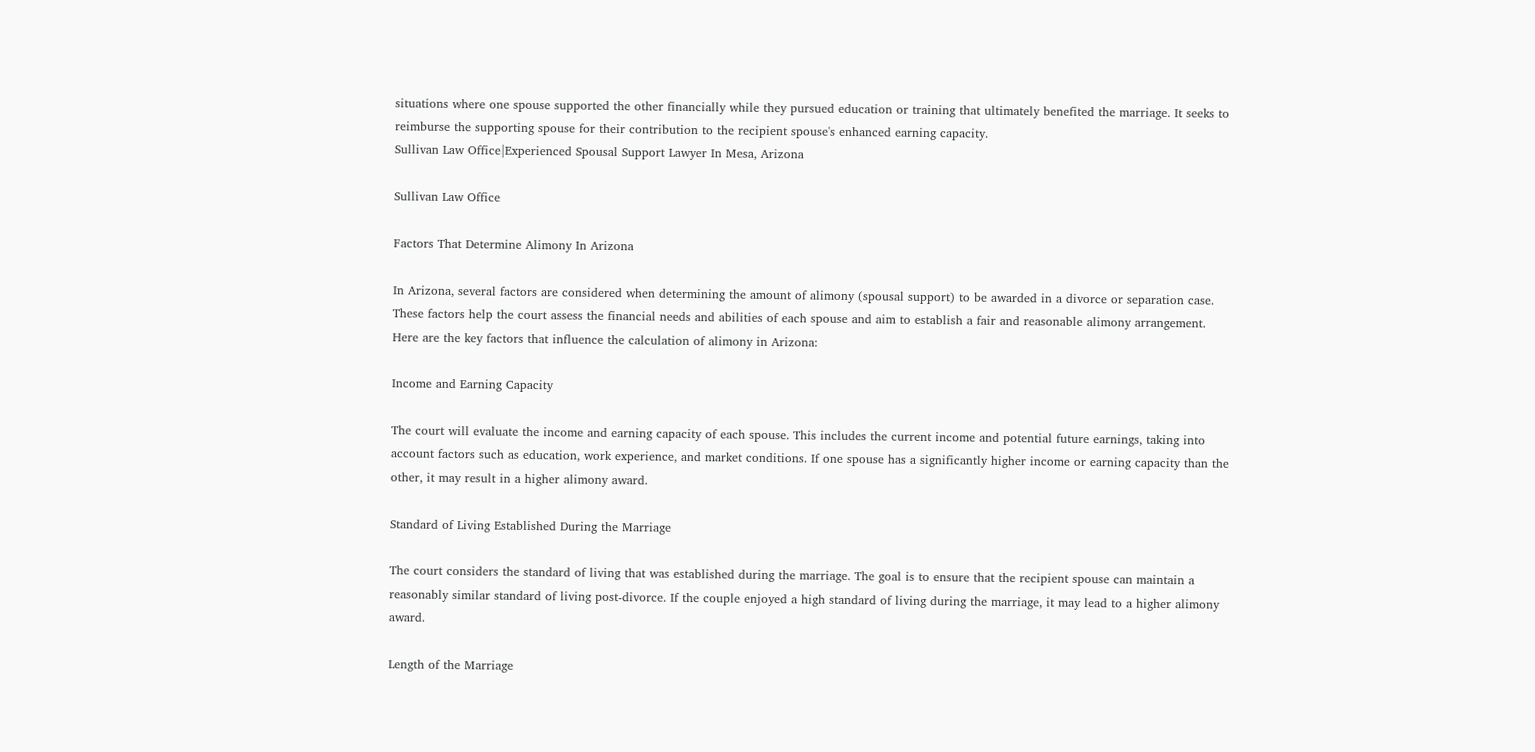situations where one spouse supported the other financially while they pursued education or training that ultimately benefited the marriage. It seeks to reimburse the supporting spouse for their contribution to the recipient spouse's enhanced earning capacity.
Sullivan Law Office|Experienced Spousal Support Lawyer In Mesa, Arizona

Sullivan Law Office

Factors That Determine Alimony In Arizona

In Arizona, several factors are considered when determining the amount of alimony (spousal support) to be awarded in a divorce or separation case. These factors help the court assess the financial needs and abilities of each spouse and aim to establish a fair and reasonable alimony arrangement. Here are the key factors that influence the calculation of alimony in Arizona:

Income and Earning Capacity

The court will evaluate the income and earning capacity of each spouse. This includes the current income and potential future earnings, taking into account factors such as education, work experience, and market conditions. If one spouse has a significantly higher income or earning capacity than the other, it may result in a higher alimony award.

Standard of Living Established During the Marriage

The court considers the standard of living that was established during the marriage. The goal is to ensure that the recipient spouse can maintain a reasonably similar standard of living post-divorce. If the couple enjoyed a high standard of living during the marriage, it may lead to a higher alimony award.

Length of the Marriage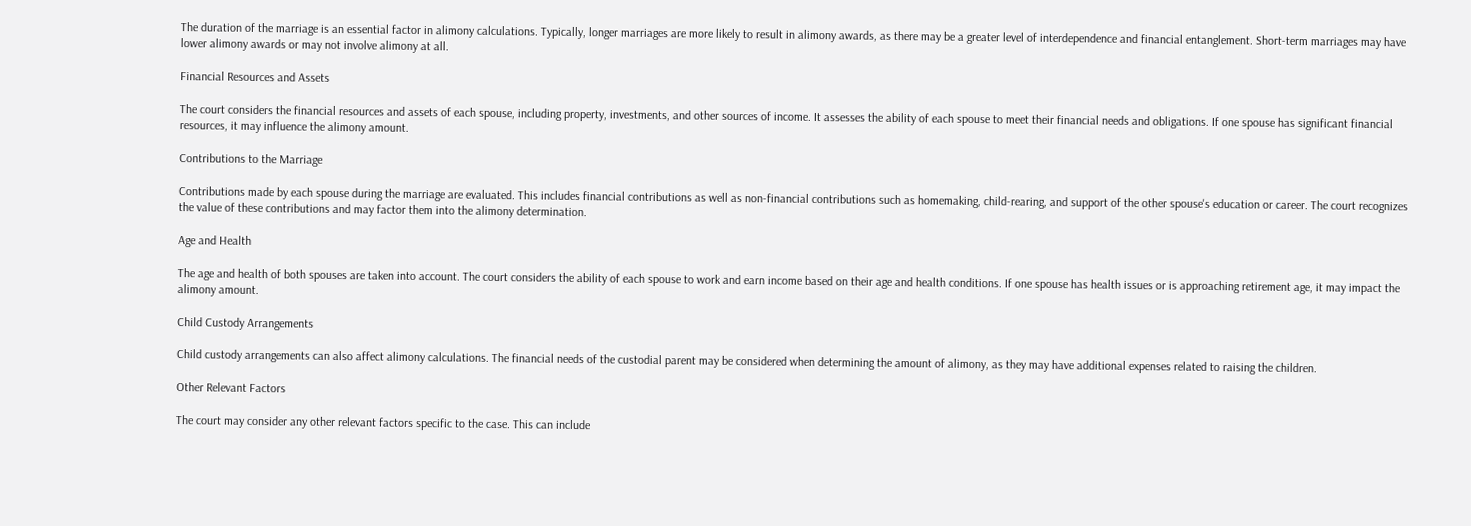The duration of the marriage is an essential factor in alimony calculations. Typically, longer marriages are more likely to result in alimony awards, as there may be a greater level of interdependence and financial entanglement. Short-term marriages may have lower alimony awards or may not involve alimony at all.

Financial Resources and Assets

The court considers the financial resources and assets of each spouse, including property, investments, and other sources of income. It assesses the ability of each spouse to meet their financial needs and obligations. If one spouse has significant financial resources, it may influence the alimony amount.

Contributions to the Marriage

Contributions made by each spouse during the marriage are evaluated. This includes financial contributions as well as non-financial contributions such as homemaking, child-rearing, and support of the other spouse's education or career. The court recognizes the value of these contributions and may factor them into the alimony determination.

Age and Health

The age and health of both spouses are taken into account. The court considers the ability of each spouse to work and earn income based on their age and health conditions. If one spouse has health issues or is approaching retirement age, it may impact the alimony amount.

Child Custody Arrangements

Child custody arrangements can also affect alimony calculations. The financial needs of the custodial parent may be considered when determining the amount of alimony, as they may have additional expenses related to raising the children.

Other Relevant Factors

The court may consider any other relevant factors specific to the case. This can include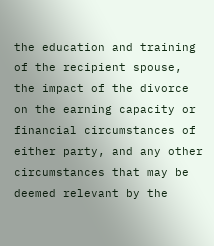the education and training of the recipient spouse, the impact of the divorce on the earning capacity or financial circumstances of either party, and any other circumstances that may be deemed relevant by the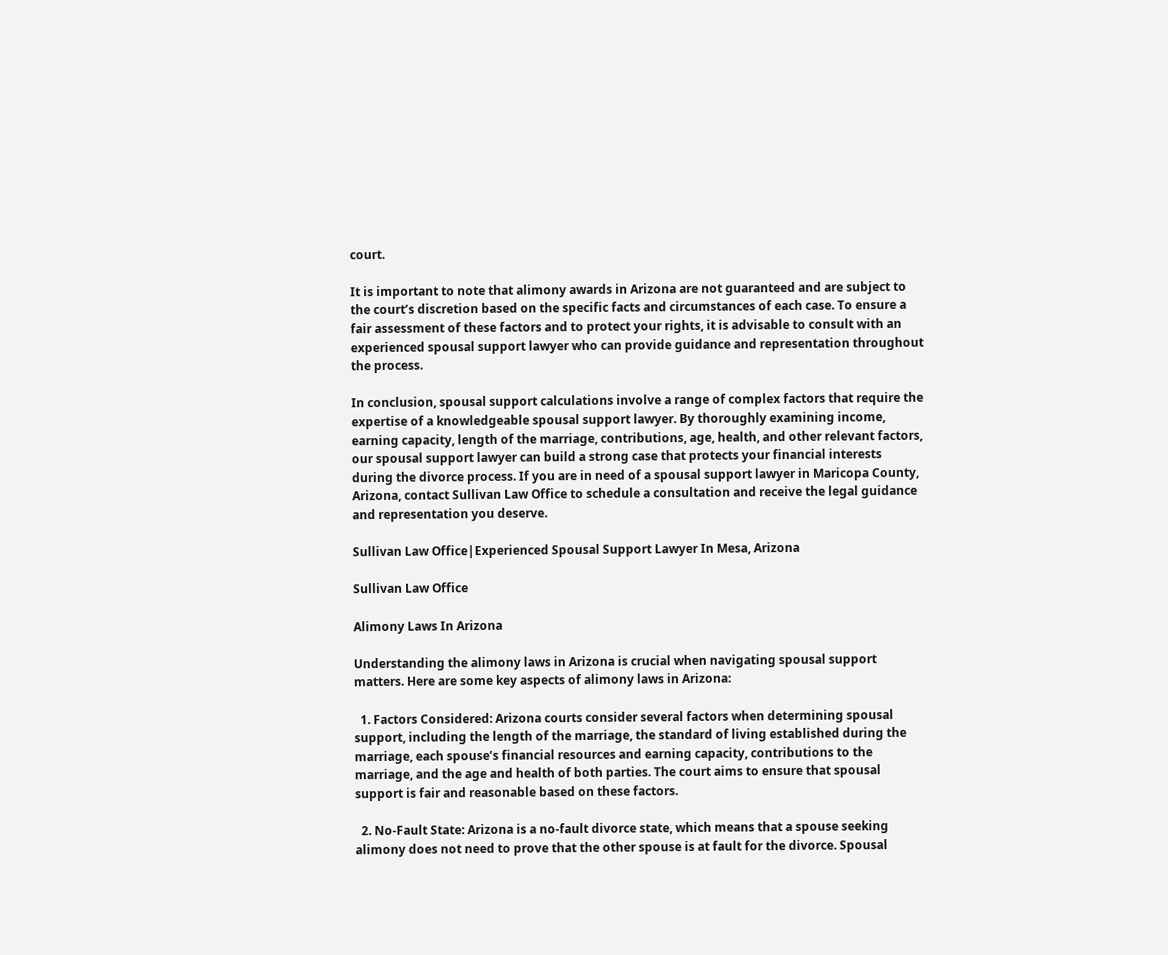court.

It is important to note that alimony awards in Arizona are not guaranteed and are subject to the court’s discretion based on the specific facts and circumstances of each case. To ensure a fair assessment of these factors and to protect your rights, it is advisable to consult with an experienced spousal support lawyer who can provide guidance and representation throughout the process.

In conclusion, spousal support calculations involve a range of complex factors that require the expertise of a knowledgeable spousal support lawyer. By thoroughly examining income, earning capacity, length of the marriage, contributions, age, health, and other relevant factors, our spousal support lawyer can build a strong case that protects your financial interests during the divorce process. If you are in need of a spousal support lawyer in Maricopa County, Arizona, contact Sullivan Law Office to schedule a consultation and receive the legal guidance and representation you deserve.

Sullivan Law Office|Experienced Spousal Support Lawyer In Mesa, Arizona

Sullivan Law Office

Alimony Laws In Arizona

Understanding the alimony laws in Arizona is crucial when navigating spousal support matters. Here are some key aspects of alimony laws in Arizona:

  1. Factors Considered: Arizona courts consider several factors when determining spousal support, including the length of the marriage, the standard of living established during the marriage, each spouse’s financial resources and earning capacity, contributions to the marriage, and the age and health of both parties. The court aims to ensure that spousal support is fair and reasonable based on these factors.

  2. No-Fault State: Arizona is a no-fault divorce state, which means that a spouse seeking alimony does not need to prove that the other spouse is at fault for the divorce. Spousal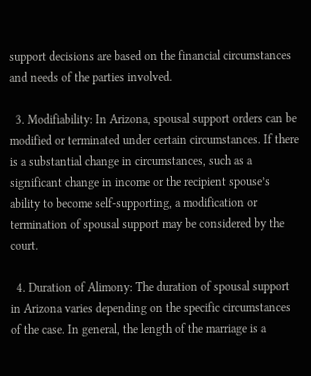support decisions are based on the financial circumstances and needs of the parties involved.

  3. Modifiability: In Arizona, spousal support orders can be modified or terminated under certain circumstances. If there is a substantial change in circumstances, such as a significant change in income or the recipient spouse’s ability to become self-supporting, a modification or termination of spousal support may be considered by the court.

  4. Duration of Alimony: The duration of spousal support in Arizona varies depending on the specific circumstances of the case. In general, the length of the marriage is a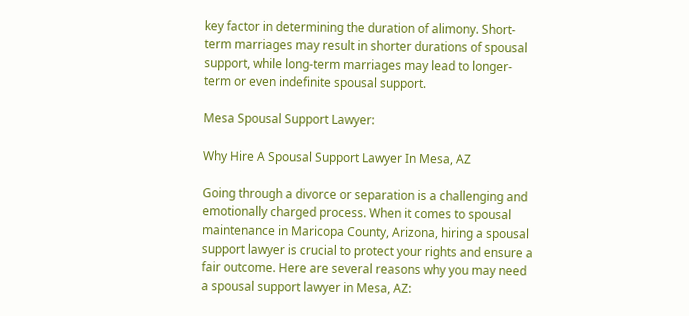key factor in determining the duration of alimony. Short-term marriages may result in shorter durations of spousal support, while long-term marriages may lead to longer-term or even indefinite spousal support.

Mesa Spousal Support Lawyer:

Why Hire A Spousal Support Lawyer In Mesa, AZ

Going through a divorce or separation is a challenging and emotionally charged process. When it comes to spousal maintenance in Maricopa County, Arizona, hiring a spousal support lawyer is crucial to protect your rights and ensure a fair outcome. Here are several reasons why you may need a spousal support lawyer in Mesa, AZ: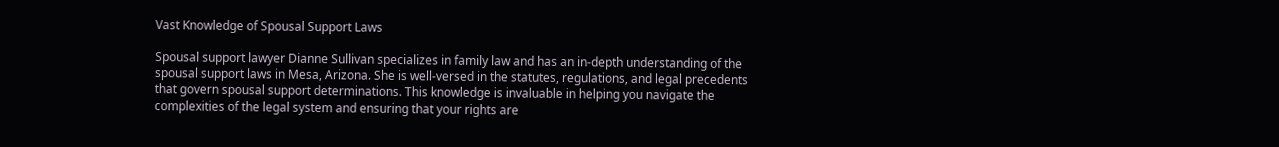Vast Knowledge of Spousal Support Laws

Spousal support lawyer Dianne Sullivan specializes in family law and has an in-depth understanding of the spousal support laws in Mesa, Arizona. She is well-versed in the statutes, regulations, and legal precedents that govern spousal support determinations. This knowledge is invaluable in helping you navigate the complexities of the legal system and ensuring that your rights are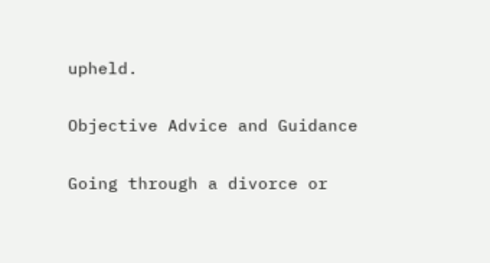upheld.

Objective Advice and Guidance

Going through a divorce or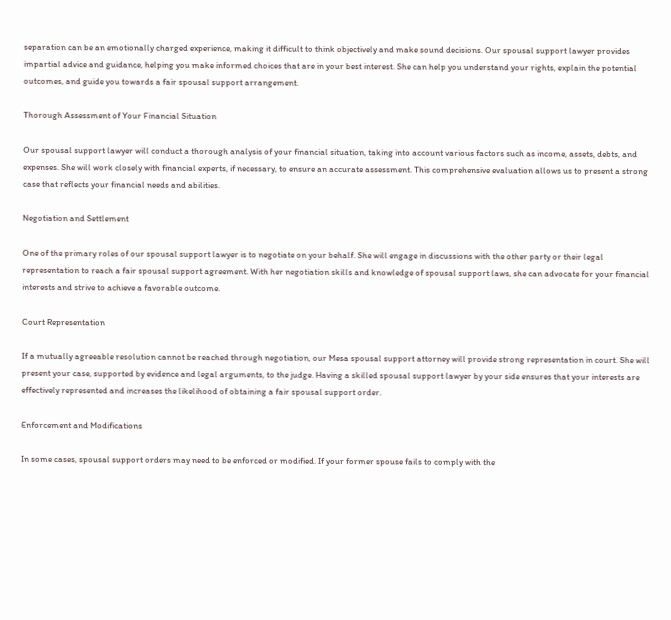separation can be an emotionally charged experience, making it difficult to think objectively and make sound decisions. Our spousal support lawyer provides impartial advice and guidance, helping you make informed choices that are in your best interest. She can help you understand your rights, explain the potential outcomes, and guide you towards a fair spousal support arrangement.

Thorough Assessment of Your Financial Situation

Our spousal support lawyer will conduct a thorough analysis of your financial situation, taking into account various factors such as income, assets, debts, and expenses. She will work closely with financial experts, if necessary, to ensure an accurate assessment. This comprehensive evaluation allows us to present a strong case that reflects your financial needs and abilities.

Negotiation and Settlement

One of the primary roles of our spousal support lawyer is to negotiate on your behalf. She will engage in discussions with the other party or their legal representation to reach a fair spousal support agreement. With her negotiation skills and knowledge of spousal support laws, she can advocate for your financial interests and strive to achieve a favorable outcome.

Court Representation

If a mutually agreeable resolution cannot be reached through negotiation, our Mesa spousal support attorney will provide strong representation in court. She will present your case, supported by evidence and legal arguments, to the judge. Having a skilled spousal support lawyer by your side ensures that your interests are effectively represented and increases the likelihood of obtaining a fair spousal support order.

Enforcement and Modifications

In some cases, spousal support orders may need to be enforced or modified. If your former spouse fails to comply with the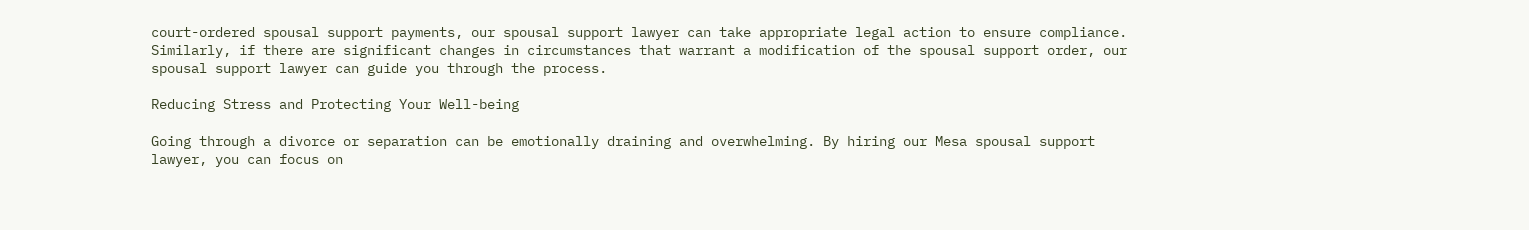court-ordered spousal support payments, our spousal support lawyer can take appropriate legal action to ensure compliance. Similarly, if there are significant changes in circumstances that warrant a modification of the spousal support order, our spousal support lawyer can guide you through the process.

Reducing Stress and Protecting Your Well-being

Going through a divorce or separation can be emotionally draining and overwhelming. By hiring our Mesa spousal support lawyer, you can focus on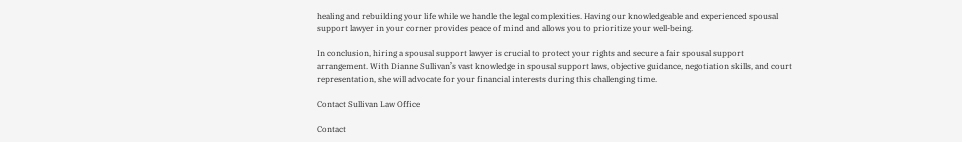healing and rebuilding your life while we handle the legal complexities. Having our knowledgeable and experienced spousal support lawyer in your corner provides peace of mind and allows you to prioritize your well-being.

In conclusion, hiring a spousal support lawyer is crucial to protect your rights and secure a fair spousal support arrangement. With Dianne Sullivan’s vast knowledge in spousal support laws, objective guidance, negotiation skills, and court representation, she will advocate for your financial interests during this challenging time.

Contact Sullivan Law Office

Contact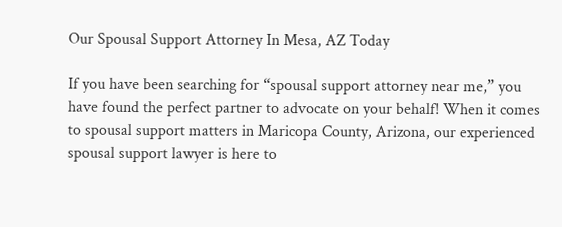Our Spousal Support Attorney In Mesa, AZ Today

If you have been searching for “spousal support attorney near me,” you have found the perfect partner to advocate on your behalf! When it comes to spousal support matters in Maricopa County, Arizona, our experienced spousal support lawyer is here to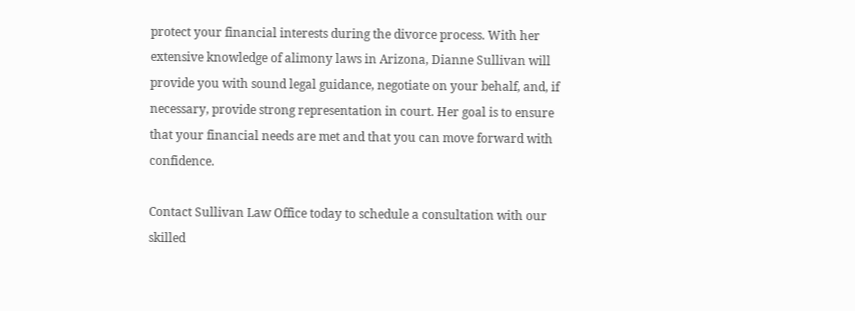protect your financial interests during the divorce process. With her extensive knowledge of alimony laws in Arizona, Dianne Sullivan will provide you with sound legal guidance, negotiate on your behalf, and, if necessary, provide strong representation in court. Her goal is to ensure that your financial needs are met and that you can move forward with confidence.

Contact Sullivan Law Office today to schedule a consultation with our skilled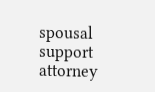spousal support attorney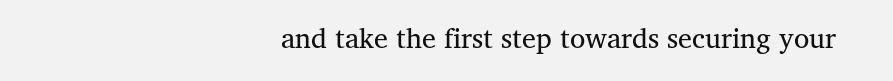and take the first step towards securing your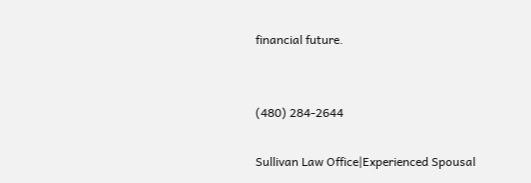financial future.


(480) 284-2644

Sullivan Law Office|Experienced Spousal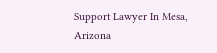Support Lawyer In Mesa, Arizona